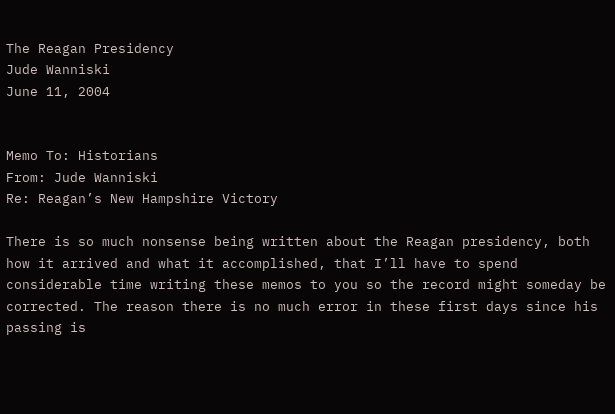The Reagan Presidency
Jude Wanniski
June 11, 2004


Memo To: Historians
From: Jude Wanniski
Re: Reagan’s New Hampshire Victory

There is so much nonsense being written about the Reagan presidency, both how it arrived and what it accomplished, that I’ll have to spend considerable time writing these memos to you so the record might someday be corrected. The reason there is no much error in these first days since his passing is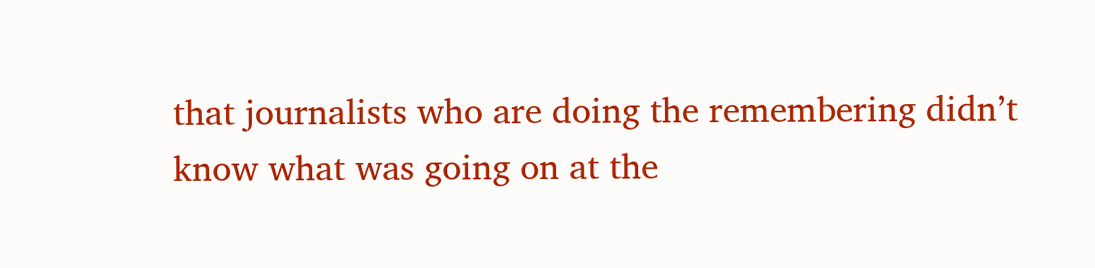that journalists who are doing the remembering didn’t know what was going on at the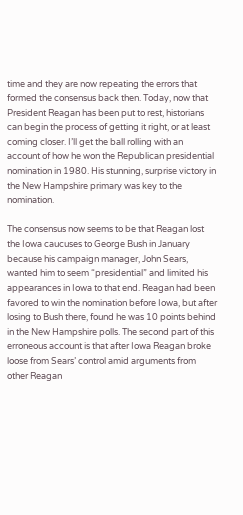time and they are now repeating the errors that formed the consensus back then. Today, now that President Reagan has been put to rest, historians can begin the process of getting it right, or at least coming closer. I’ll get the ball rolling with an account of how he won the Republican presidential nomination in 1980. His stunning, surprise victory in the New Hampshire primary was key to the nomination.

The consensus now seems to be that Reagan lost the Iowa caucuses to George Bush in January because his campaign manager, John Sears, wanted him to seem “presidential” and limited his appearances in Iowa to that end. Reagan had been favored to win the nomination before Iowa, but after losing to Bush there, found he was 10 points behind in the New Hampshire polls. The second part of this erroneous account is that after Iowa Reagan broke loose from Sears’ control amid arguments from other Reagan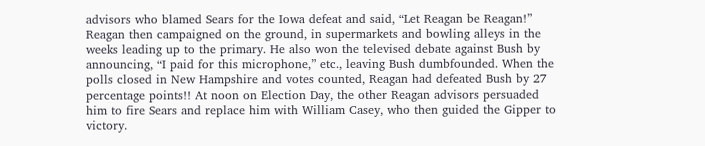advisors who blamed Sears for the Iowa defeat and said, “Let Reagan be Reagan!” Reagan then campaigned on the ground, in supermarkets and bowling alleys in the weeks leading up to the primary. He also won the televised debate against Bush by announcing, “I paid for this microphone,” etc., leaving Bush dumbfounded. When the polls closed in New Hampshire and votes counted, Reagan had defeated Bush by 27 percentage points!! At noon on Election Day, the other Reagan advisors persuaded him to fire Sears and replace him with William Casey, who then guided the Gipper to victory.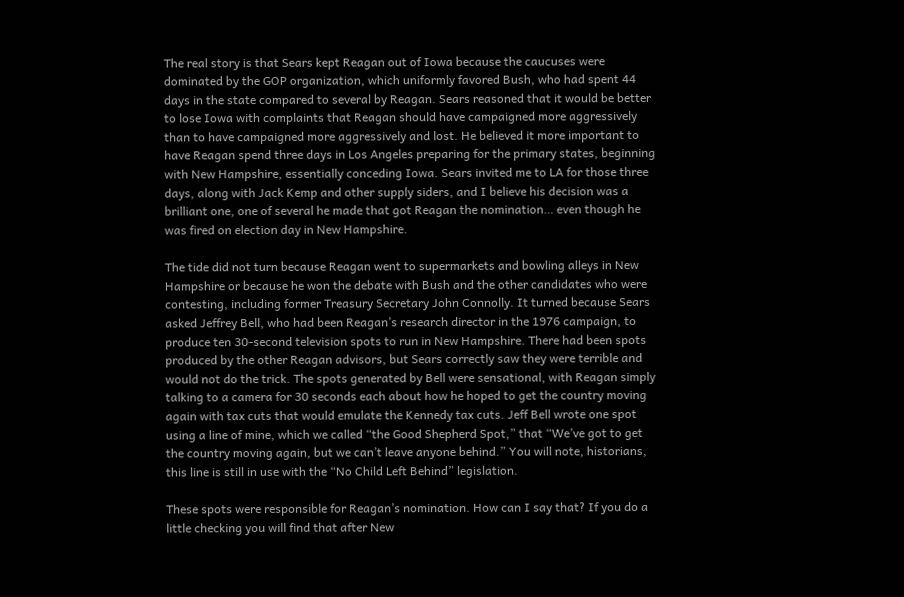The real story is that Sears kept Reagan out of Iowa because the caucuses were dominated by the GOP organization, which uniformly favored Bush, who had spent 44 days in the state compared to several by Reagan. Sears reasoned that it would be better to lose Iowa with complaints that Reagan should have campaigned more aggressively than to have campaigned more aggressively and lost. He believed it more important to have Reagan spend three days in Los Angeles preparing for the primary states, beginning with New Hampshire, essentially conceding Iowa. Sears invited me to LA for those three days, along with Jack Kemp and other supply siders, and I believe his decision was a brilliant one, one of several he made that got Reagan the nomination… even though he was fired on election day in New Hampshire.

The tide did not turn because Reagan went to supermarkets and bowling alleys in New Hampshire or because he won the debate with Bush and the other candidates who were contesting, including former Treasury Secretary John Connolly. It turned because Sears asked Jeffrey Bell, who had been Reagan’s research director in the 1976 campaign, to produce ten 30-second television spots to run in New Hampshire. There had been spots produced by the other Reagan advisors, but Sears correctly saw they were terrible and would not do the trick. The spots generated by Bell were sensational, with Reagan simply talking to a camera for 30 seconds each about how he hoped to get the country moving again with tax cuts that would emulate the Kennedy tax cuts. Jeff Bell wrote one spot using a line of mine, which we called “the Good Shepherd Spot,” that “We’ve got to get the country moving again, but we can’t leave anyone behind.” You will note, historians, this line is still in use with the “No Child Left Behind” legislation.

These spots were responsible for Reagan’s nomination. How can I say that? If you do a little checking you will find that after New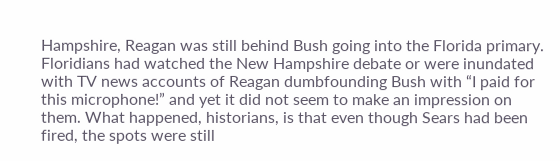Hampshire, Reagan was still behind Bush going into the Florida primary. Floridians had watched the New Hampshire debate or were inundated with TV news accounts of Reagan dumbfounding Bush with “I paid for this microphone!” and yet it did not seem to make an impression on them. What happened, historians, is that even though Sears had been fired, the spots were still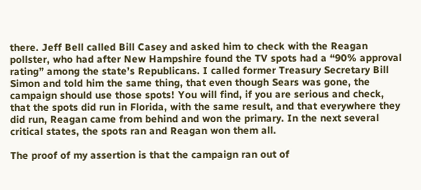there. Jeff Bell called Bill Casey and asked him to check with the Reagan pollster, who had after New Hampshire found the TV spots had a “90% approval rating” among the state’s Republicans. I called former Treasury Secretary Bill Simon and told him the same thing, that even though Sears was gone, the campaign should use those spots! You will find, if you are serious and check, that the spots did run in Florida, with the same result, and that everywhere they did run, Reagan came from behind and won the primary. In the next several critical states, the spots ran and Reagan won them all.

The proof of my assertion is that the campaign ran out of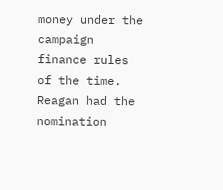money under the campaign finance rules of the time. Reagan had the nomination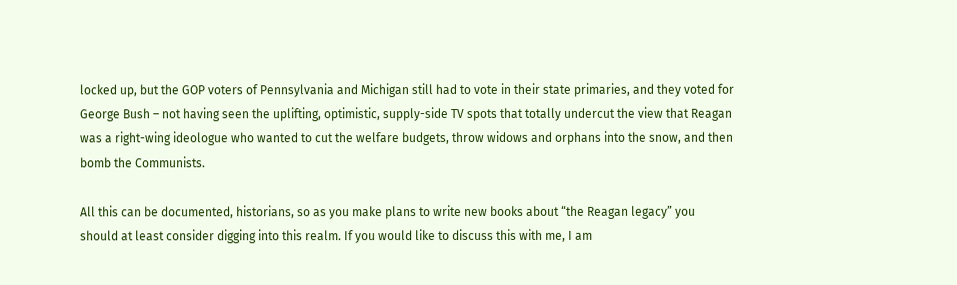locked up, but the GOP voters of Pennsylvania and Michigan still had to vote in their state primaries, and they voted for George Bush – not having seen the uplifting, optimistic, supply-side TV spots that totally undercut the view that Reagan was a right-wing ideologue who wanted to cut the welfare budgets, throw widows and orphans into the snow, and then bomb the Communists.

All this can be documented, historians, so as you make plans to write new books about “the Reagan legacy” you should at least consider digging into this realm. If you would like to discuss this with me, I am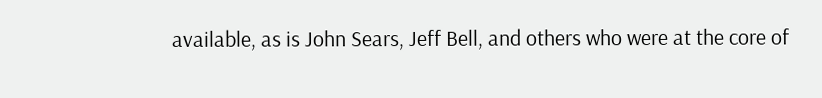available, as is John Sears, Jeff Bell, and others who were at the core of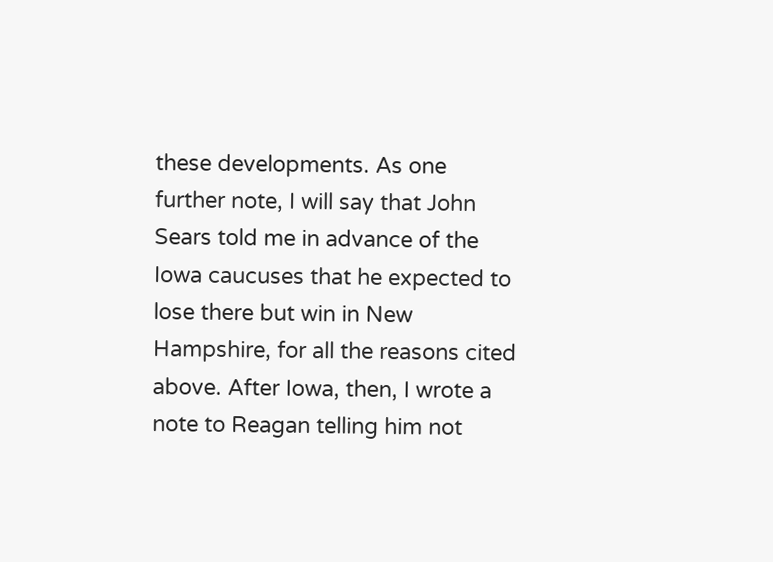these developments. As one further note, I will say that John Sears told me in advance of the Iowa caucuses that he expected to lose there but win in New Hampshire, for all the reasons cited above. After Iowa, then, I wrote a note to Reagan telling him not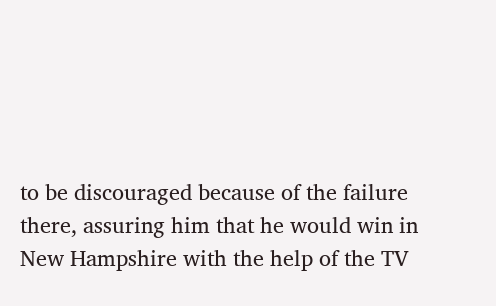to be discouraged because of the failure there, assuring him that he would win in New Hampshire with the help of the TV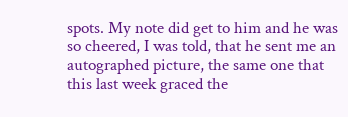spots. My note did get to him and he was so cheered, I was told, that he sent me an autographed picture, the same one that this last week graced the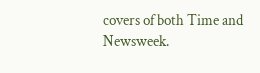covers of both Time and Newsweek.